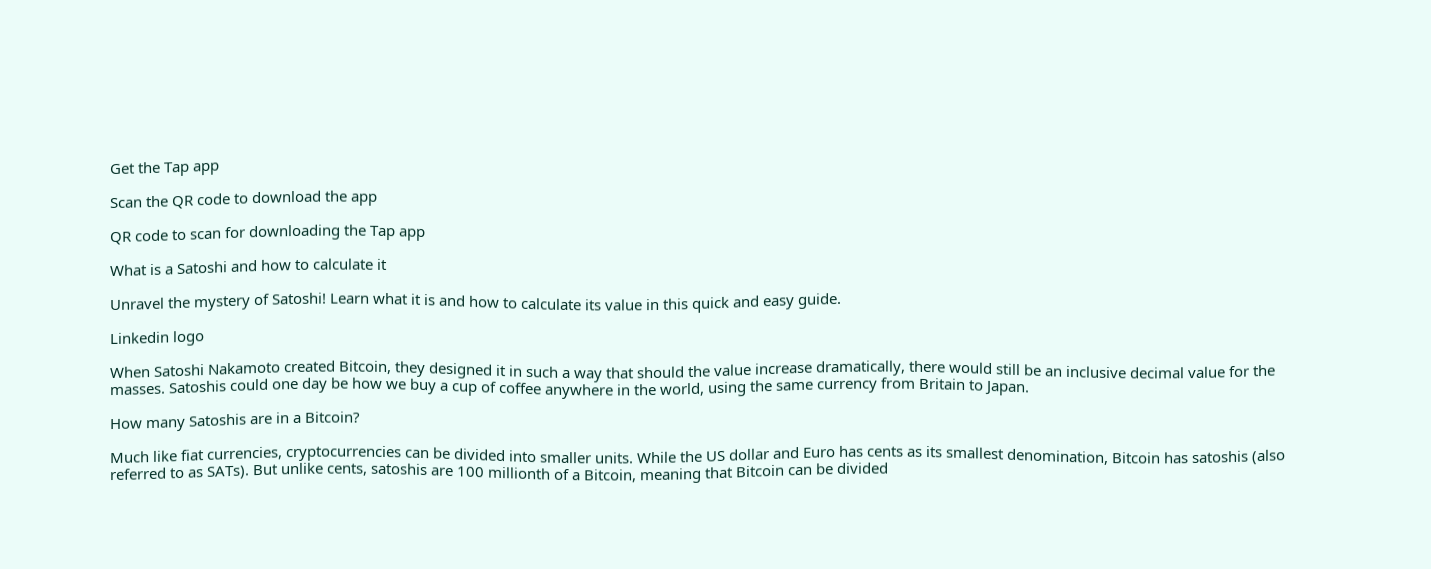Get the Tap app

Scan the QR code to download the app

QR code to scan for downloading the Tap app

What is a Satoshi and how to calculate it

Unravel the mystery of Satoshi! Learn what it is and how to calculate its value in this quick and easy guide.

Linkedin logo

When Satoshi Nakamoto created Bitcoin, they designed it in such a way that should the value increase dramatically, there would still be an inclusive decimal value for the masses. Satoshis could one day be how we buy a cup of coffee anywhere in the world, using the same currency from Britain to Japan.

How many Satoshis are in a Bitcoin?

Much like fiat currencies, cryptocurrencies can be divided into smaller units. While the US dollar and Euro has cents as its smallest denomination, Bitcoin has satoshis (also referred to as SATs). But unlike cents, satoshis are 100 millionth of a Bitcoin, meaning that Bitcoin can be divided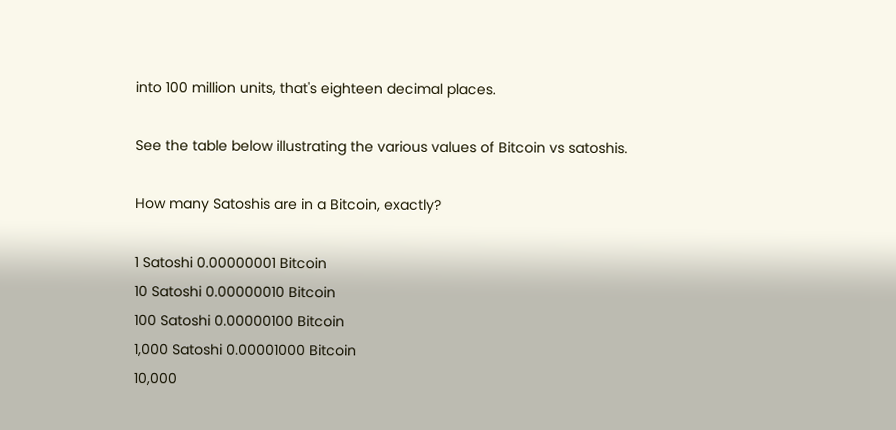into 100 million units, that's eighteen decimal places.

See the table below illustrating the various values of Bitcoin vs satoshis.

How many Satoshis are in a Bitcoin, exactly?

1 Satoshi 0.00000001 Bitcoin
10 Satoshi 0.00000010 Bitcoin
100 Satoshi 0.00000100 Bitcoin
1,000 Satoshi 0.00001000 Bitcoin
10,000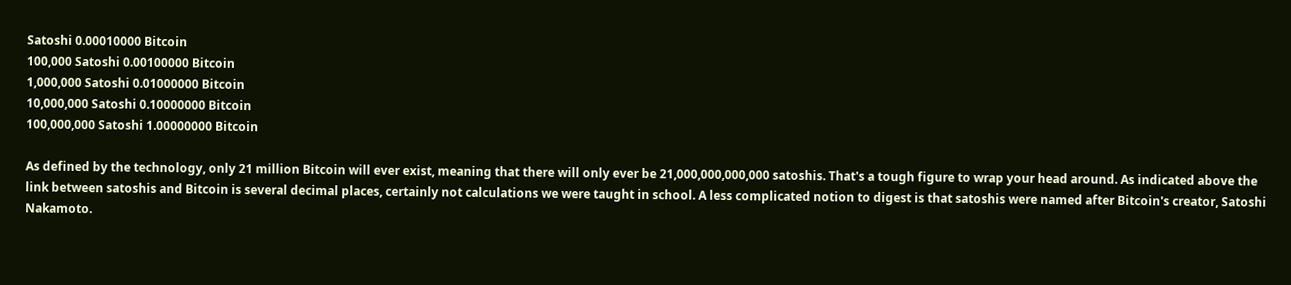Satoshi 0.00010000 Bitcoin
100,000 Satoshi 0.00100000 Bitcoin
1,000,000 Satoshi 0.01000000 Bitcoin
10,000,000 Satoshi 0.10000000 Bitcoin
100,000,000 Satoshi 1.00000000 Bitcoin

As defined by the technology, only 21 million Bitcoin will ever exist, meaning that there will only ever be 21,000,000,000,000 satoshis. That's a tough figure to wrap your head around. As indicated above the link between satoshis and Bitcoin is several decimal places, certainly not calculations we were taught in school. A less complicated notion to digest is that satoshis were named after Bitcoin's creator, Satoshi Nakamoto.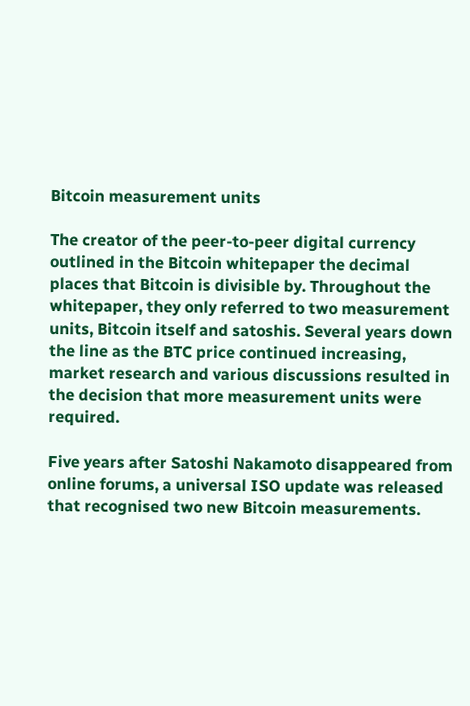Bitcoin measurement units

The creator of the peer-to-peer digital currency outlined in the Bitcoin whitepaper the decimal places that Bitcoin is divisible by. Throughout the whitepaper, they only referred to two measurement units, Bitcoin itself and satoshis. Several years down the line as the BTC price continued increasing, market research and various discussions resulted in the decision that more measurement units were required.

Five years after Satoshi Nakamoto disappeared from online forums, a universal ISO update was released that recognised two new Bitcoin measurements.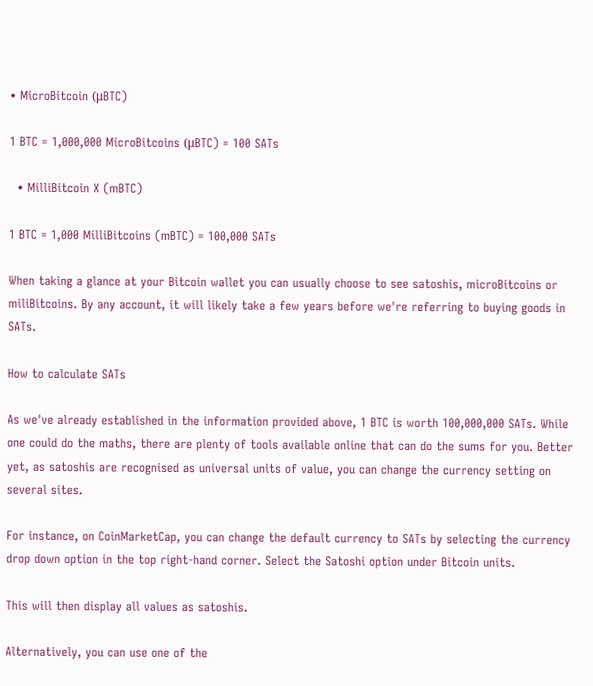• MicroBitcoin (μBTC)

1 BTC = 1,000,000 MicroBitcoins (μBTC) = 100 SATs

  • MilliBitcoin X (mBTC)

1 BTC = 1,000 MilliBitcoins (mBTC) = 100,000 SATs

When taking a glance at your Bitcoin wallet you can usually choose to see satoshis, microBitcoins or miliBitcoins. By any account, it will likely take a few years before we're referring to buying goods in SATs.

How to calculate SATs

As we've already established in the information provided above, 1 BTC is worth 100,000,000 SATs. While one could do the maths, there are plenty of tools available online that can do the sums for you. Better yet, as satoshis are recognised as universal units of value, you can change the currency setting on several sites.

For instance, on CoinMarketCap, you can change the default currency to SATs by selecting the currency drop down option in the top right-hand corner. Select the Satoshi option under Bitcoin units.

This will then display all values as satoshis.

Alternatively, you can use one of the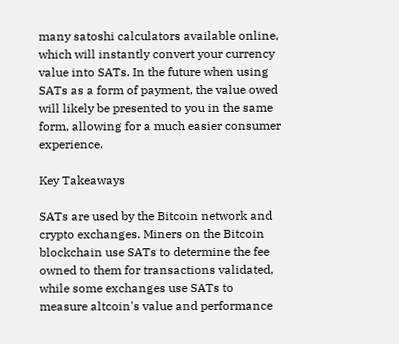many satoshi calculators available online, which will instantly convert your currency value into SATs. In the future when using SATs as a form of payment, the value owed will likely be presented to you in the same form, allowing for a much easier consumer experience.

Key Takeaways

SATs are used by the Bitcoin network and crypto exchanges. Miners on the Bitcoin blockchain use SATs to determine the fee owned to them for transactions validated, while some exchanges use SATs to measure altcoin's value and performance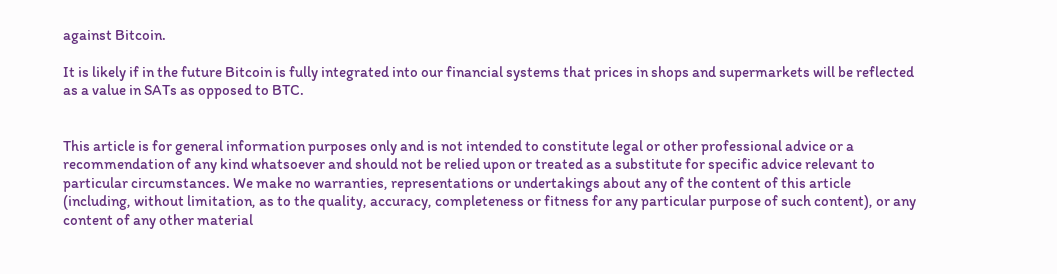against Bitcoin.

It is likely if in the future Bitcoin is fully integrated into our financial systems that prices in shops and supermarkets will be reflected as a value in SATs as opposed to BTC.


This article is for general information purposes only and is not intended to constitute legal or other professional advice or a recommendation of any kind whatsoever and should not be relied upon or treated as a substitute for specific advice relevant to particular circumstances. We make no warranties, representations or undertakings about any of the content of this article (including, without limitation, as to the quality, accuracy, completeness or fitness for any particular purpose of such content), or any content of any other material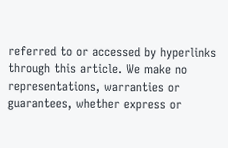referred to or accessed by hyperlinks through this article. We make no representations, warranties or guarantees, whether express or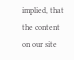implied, that the content on our site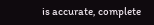is accurate, complete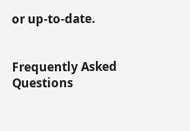or up-to-date.


Frequently Asked Questions